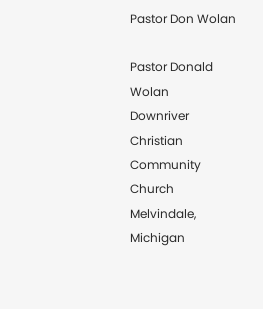Pastor Don Wolan

Pastor Donald Wolan
Downriver Christian Community Church
Melvindale, Michigan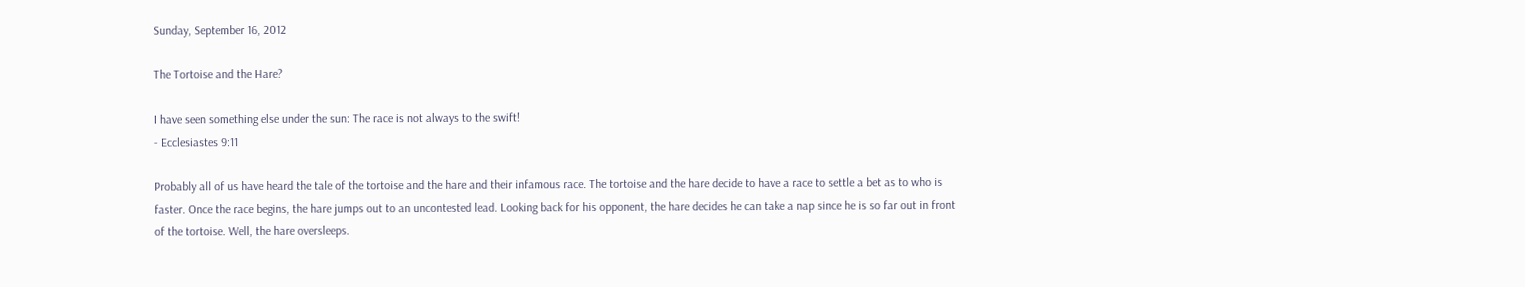Sunday, September 16, 2012

The Tortoise and the Hare?

I have seen something else under the sun: The race is not always to the swift!
- Ecclesiastes 9:11

Probably all of us have heard the tale of the tortoise and the hare and their infamous race. The tortoise and the hare decide to have a race to settle a bet as to who is faster. Once the race begins, the hare jumps out to an uncontested lead. Looking back for his opponent, the hare decides he can take a nap since he is so far out in front of the tortoise. Well, the hare oversleeps.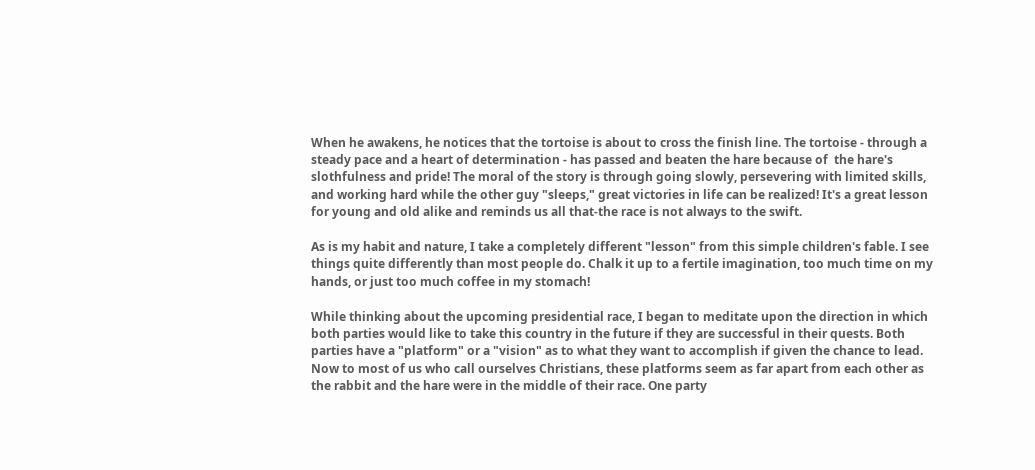When he awakens, he notices that the tortoise is about to cross the finish line. The tortoise - through a steady pace and a heart of determination - has passed and beaten the hare because of  the hare's slothfulness and pride! The moral of the story is through going slowly, persevering with limited skills, and working hard while the other guy "sleeps," great victories in life can be realized! It's a great lesson for young and old alike and reminds us all that-the race is not always to the swift.

As is my habit and nature, I take a completely different "lesson" from this simple children's fable. I see things quite differently than most people do. Chalk it up to a fertile imagination, too much time on my hands, or just too much coffee in my stomach!

While thinking about the upcoming presidential race, I began to meditate upon the direction in which both parties would like to take this country in the future if they are successful in their quests. Both parties have a "platform" or a "vision" as to what they want to accomplish if given the chance to lead. Now to most of us who call ourselves Christians, these platforms seem as far apart from each other as the rabbit and the hare were in the middle of their race. One party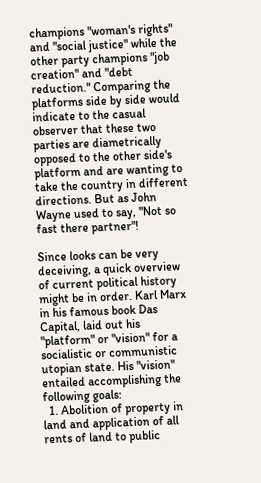champions "woman's rights" and "social justice" while the other party champions "job creation" and "debt reduction." Comparing the platforms side by side would indicate to the casual observer that these two parties are diametrically opposed to the other side's platform and are wanting to take the country in different directions. But as John Wayne used to say, "Not so fast there partner"!

Since looks can be very deceiving, a quick overview of current political history might be in order. Karl Marx in his famous book Das Capital, laid out his "platform" or "vision" for a socialistic or communistic utopian state. His "vision" entailed accomplishing the following goals:
  1. Abolition of property in land and application of all rents of land to public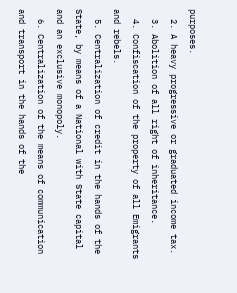purposes.
  2. A heavy progressive or graduated income tax.
  3. Abolition of all right of inheritance.
  4. Confiscation of the property of all Emigrants and rebels.
  5. Centralization of credit in the hands of the State, by means of a National with State capital and an exclusive monopoly.
  6. Centralization of the means of communication and transport in the hands of the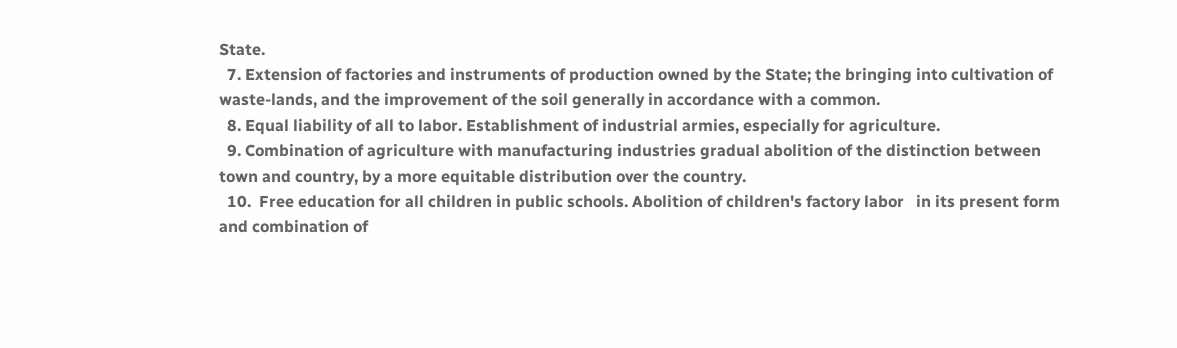State.
  7. Extension of factories and instruments of production owned by the State; the bringing into cultivation of waste-lands, and the improvement of the soil generally in accordance with a common.
  8. Equal liability of all to labor. Establishment of industrial armies, especially for agriculture.
  9. Combination of agriculture with manufacturing industries gradual abolition of the distinction between town and country, by a more equitable distribution over the country.
  10.  Free education for all children in public schools. Abolition of children's factory labor   in its present form and combination of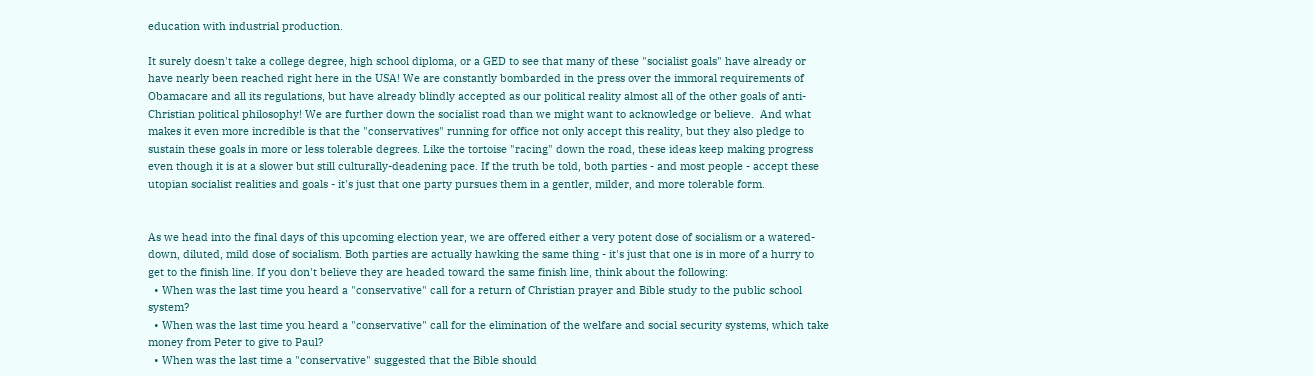education with industrial production.

It surely doesn't take a college degree, high school diploma, or a GED to see that many of these "socialist goals" have already or have nearly been reached right here in the USA! We are constantly bombarded in the press over the immoral requirements of Obamacare and all its regulations, but have already blindly accepted as our political reality almost all of the other goals of anti-Christian political philosophy! We are further down the socialist road than we might want to acknowledge or believe.  And what makes it even more incredible is that the "conservatives" running for office not only accept this reality, but they also pledge to sustain these goals in more or less tolerable degrees. Like the tortoise "racing" down the road, these ideas keep making progress even though it is at a slower but still culturally-deadening pace. If the truth be told, both parties - and most people - accept these utopian socialist realities and goals - it's just that one party pursues them in a gentler, milder, and more tolerable form.


As we head into the final days of this upcoming election year, we are offered either a very potent dose of socialism or a watered-down, diluted, mild dose of socialism. Both parties are actually hawking the same thing - it's just that one is in more of a hurry to get to the finish line. If you don't believe they are headed toward the same finish line, think about the following:
  • When was the last time you heard a "conservative" call for a return of Christian prayer and Bible study to the public school system?
  • When was the last time you heard a "conservative" call for the elimination of the welfare and social security systems, which take money from Peter to give to Paul?
  • When was the last time a "conservative" suggested that the Bible should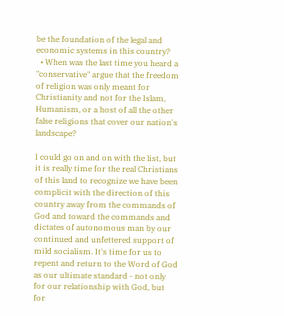be the foundation of the legal and economic systems in this country?
  • When was the last time you heard a "conservative" argue that the freedom of religion was only meant for Christianity and not for the Islam, Humanism, or a host of all the other false religions that cover our nation's landscape?

I could go on and on with the list, but it is really time for the real Christians of this land to recognize we have been complicit with the direction of this country away from the commands of God and toward the commands and dictates of autonomous man by our continued and unfettered support of mild socialism. It's time for us to repent and return to the Word of God as our ultimate standard - not only for our relationship with God, but for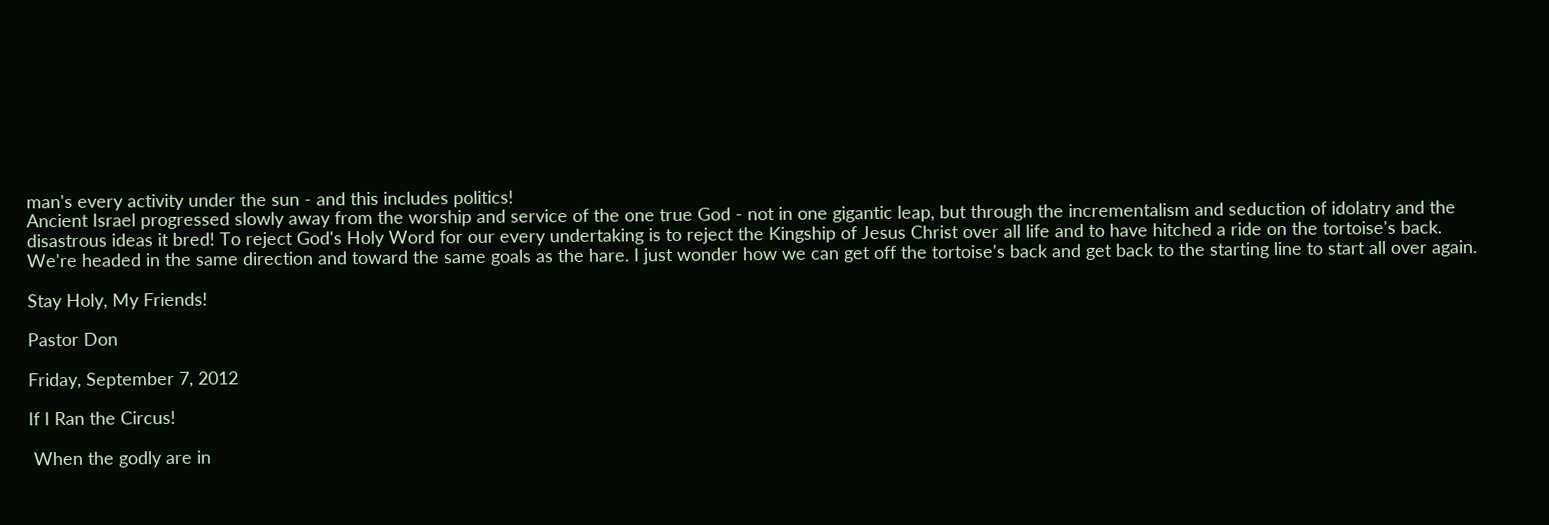man's every activity under the sun - and this includes politics!
Ancient Israel progressed slowly away from the worship and service of the one true God - not in one gigantic leap, but through the incrementalism and seduction of idolatry and the disastrous ideas it bred! To reject God's Holy Word for our every undertaking is to reject the Kingship of Jesus Christ over all life and to have hitched a ride on the tortoise's back. We're headed in the same direction and toward the same goals as the hare. I just wonder how we can get off the tortoise's back and get back to the starting line to start all over again.

Stay Holy, My Friends!

Pastor Don

Friday, September 7, 2012

If I Ran the Circus!

 When the godly are in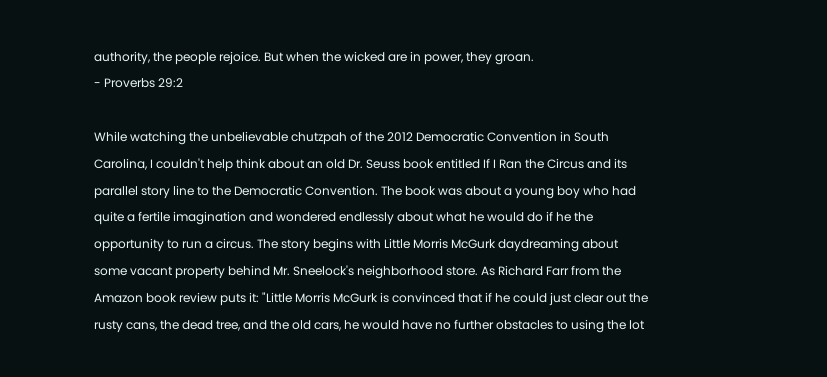authority, the people rejoice. But when the wicked are in power, they groan.
- Proverbs 29:2

While watching the unbelievable chutzpah of the 2012 Democratic Convention in South Carolina, I couldn't help think about an old Dr. Seuss book entitled If I Ran the Circus and its parallel story line to the Democratic Convention. The book was about a young boy who had quite a fertile imagination and wondered endlessly about what he would do if he the opportunity to run a circus. The story begins with Little Morris McGurk daydreaming about some vacant property behind Mr. Sneelock's neighborhood store. As Richard Farr from the Amazon book review puts it: "Little Morris McGurk is convinced that if he could just clear out the rusty cans, the dead tree, and the old cars, he would have no further obstacles to using the lot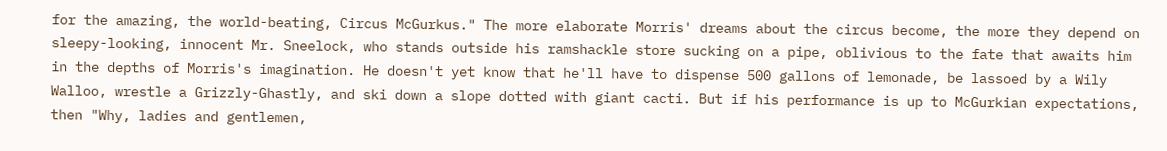for the amazing, the world-beating, Circus McGurkus." The more elaborate Morris' dreams about the circus become, the more they depend on sleepy-looking, innocent Mr. Sneelock, who stands outside his ramshackle store sucking on a pipe, oblivious to the fate that awaits him in the depths of Morris's imagination. He doesn't yet know that he'll have to dispense 500 gallons of lemonade, be lassoed by a Wily Walloo, wrestle a Grizzly-Ghastly, and ski down a slope dotted with giant cacti. But if his performance is up to McGurkian expectations, then "Why, ladies and gentlemen,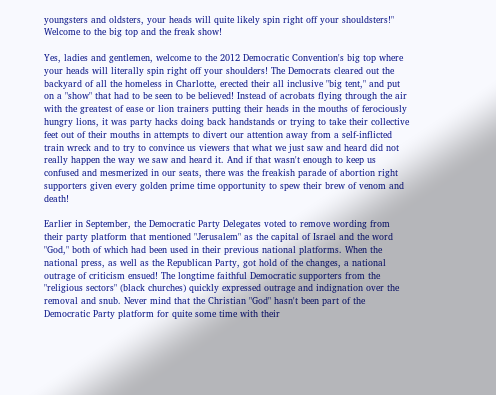youngsters and oldsters, your heads will quite likely spin right off your shouldsters!" Welcome to the big top and the freak show!

Yes, ladies and gentlemen, welcome to the 2012 Democratic Convention's big top where your heads will literally spin right off your shoulders! The Democrats cleared out the backyard of all the homeless in Charlotte, erected their all inclusive "big tent," and put on a "show" that had to be seen to be believed! Instead of acrobats flying through the air with the greatest of ease or lion trainers putting their heads in the mouths of ferociously hungry lions, it was party hacks doing back handstands or trying to take their collective feet out of their mouths in attempts to divert our attention away from a self-inflicted train wreck and to try to convince us viewers that what we just saw and heard did not really happen the way we saw and heard it. And if that wasn't enough to keep us confused and mesmerized in our seats, there was the freakish parade of abortion right supporters given every golden prime time opportunity to spew their brew of venom and death!

Earlier in September, the Democratic Party Delegates voted to remove wording from their party platform that mentioned "Jerusalem" as the capital of Israel and the word "God," both of which had been used in their previous national platforms. When the national press, as well as the Republican Party, got hold of the changes, a national outrage of criticism ensued! The longtime faithful Democratic supporters from the "religious sectors" (black churches) quickly expressed outrage and indignation over the removal and snub. Never mind that the Christian "God" hasn't been part of the Democratic Party platform for quite some time with their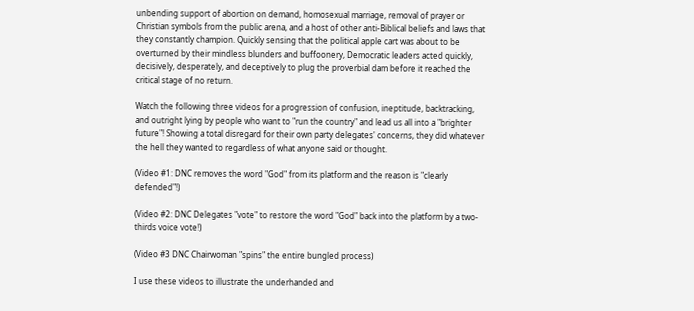unbending support of abortion on demand, homosexual marriage, removal of prayer or Christian symbols from the public arena, and a host of other anti-Biblical beliefs and laws that they constantly champion. Quickly sensing that the political apple cart was about to be overturned by their mindless blunders and buffoonery, Democratic leaders acted quickly, decisively, desperately, and deceptively to plug the proverbial dam before it reached the critical stage of no return.

Watch the following three videos for a progression of confusion, ineptitude, backtracking, and outright lying by people who want to "run the country" and lead us all into a "brighter future"! Showing a total disregard for their own party delegates' concerns, they did whatever the hell they wanted to regardless of what anyone said or thought.

(Video #1: DNC removes the word "God" from its platform and the reason is "clearly defended"!)

(Video #2: DNC Delegates "vote" to restore the word "God" back into the platform by a two-thirds voice vote!)

(Video #3 DNC Chairwoman "spins" the entire bungled process)

I use these videos to illustrate the underhanded and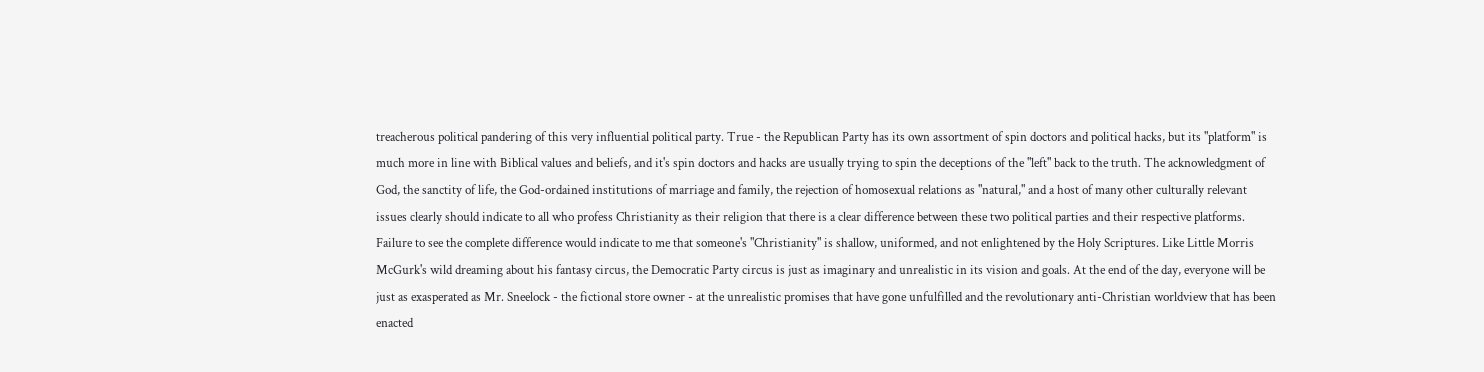treacherous political pandering of this very influential political party. True - the Republican Party has its own assortment of spin doctors and political hacks, but its "platform" is much more in line with Biblical values and beliefs, and it's spin doctors and hacks are usually trying to spin the deceptions of the "left" back to the truth. The acknowledgment of God, the sanctity of life, the God-ordained institutions of marriage and family, the rejection of homosexual relations as "natural," and a host of many other culturally relevant issues clearly should indicate to all who profess Christianity as their religion that there is a clear difference between these two political parties and their respective platforms. Failure to see the complete difference would indicate to me that someone's "Christianity" is shallow, uniformed, and not enlightened by the Holy Scriptures. Like Little Morris McGurk's wild dreaming about his fantasy circus, the Democratic Party circus is just as imaginary and unrealistic in its vision and goals. At the end of the day, everyone will be just as exasperated as Mr. Sneelock - the fictional store owner - at the unrealistic promises that have gone unfulfilled and the revolutionary anti-Christian worldview that has been enacted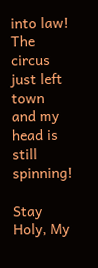into law! The circus just left town and my head is still spinning!

Stay Holy, My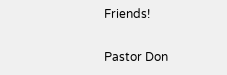Friends!

Pastor Don